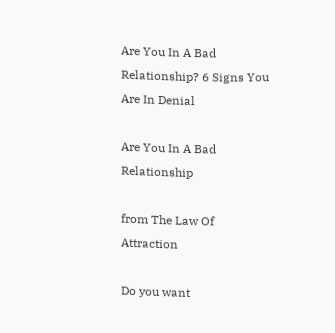Are You In A Bad Relationship? 6 Signs You Are In Denial

Are You In A Bad Relationship

from The Law Of Attraction

Do you want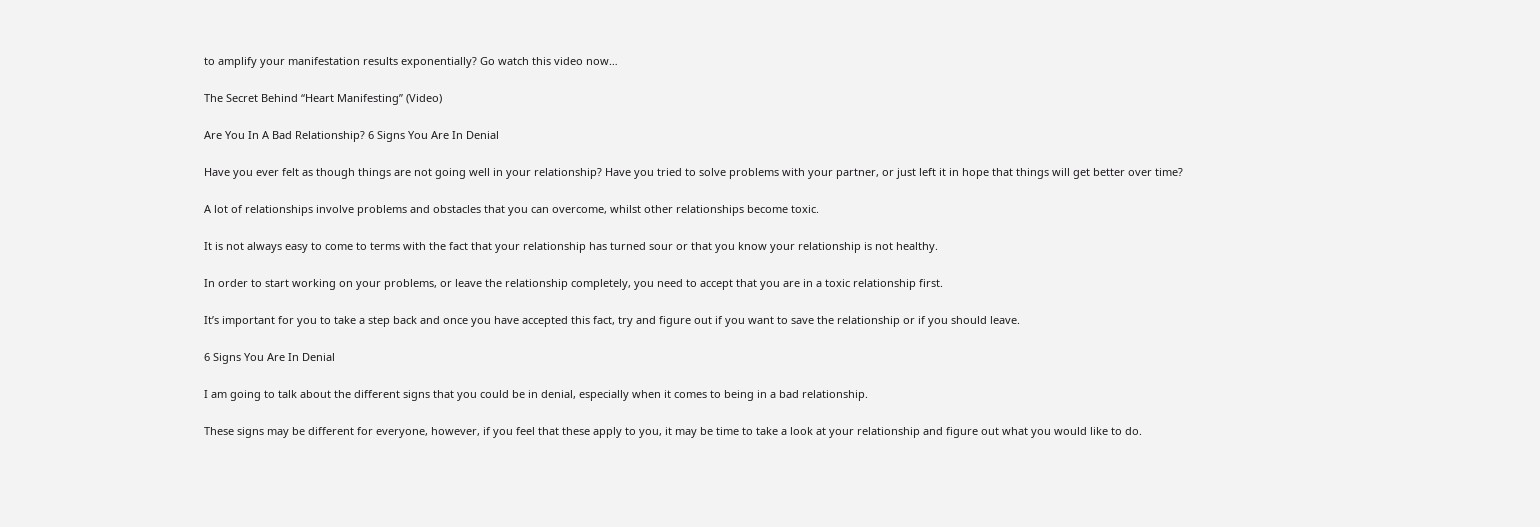to amplify your manifestation results exponentially? Go watch this video now…

The Secret Behind “Heart Manifesting” (Video)

Are You In A Bad Relationship? 6 Signs You Are In Denial

Have you ever felt as though things are not going well in your relationship? Have you tried to solve problems with your partner, or just left it in hope that things will get better over time?

A lot of relationships involve problems and obstacles that you can overcome, whilst other relationships become toxic.

It is not always easy to come to terms with the fact that your relationship has turned sour or that you know your relationship is not healthy.

In order to start working on your problems, or leave the relationship completely, you need to accept that you are in a toxic relationship first.

It’s important for you to take a step back and once you have accepted this fact, try and figure out if you want to save the relationship or if you should leave.

6 Signs You Are In Denial

I am going to talk about the different signs that you could be in denial, especially when it comes to being in a bad relationship.

These signs may be different for everyone, however, if you feel that these apply to you, it may be time to take a look at your relationship and figure out what you would like to do.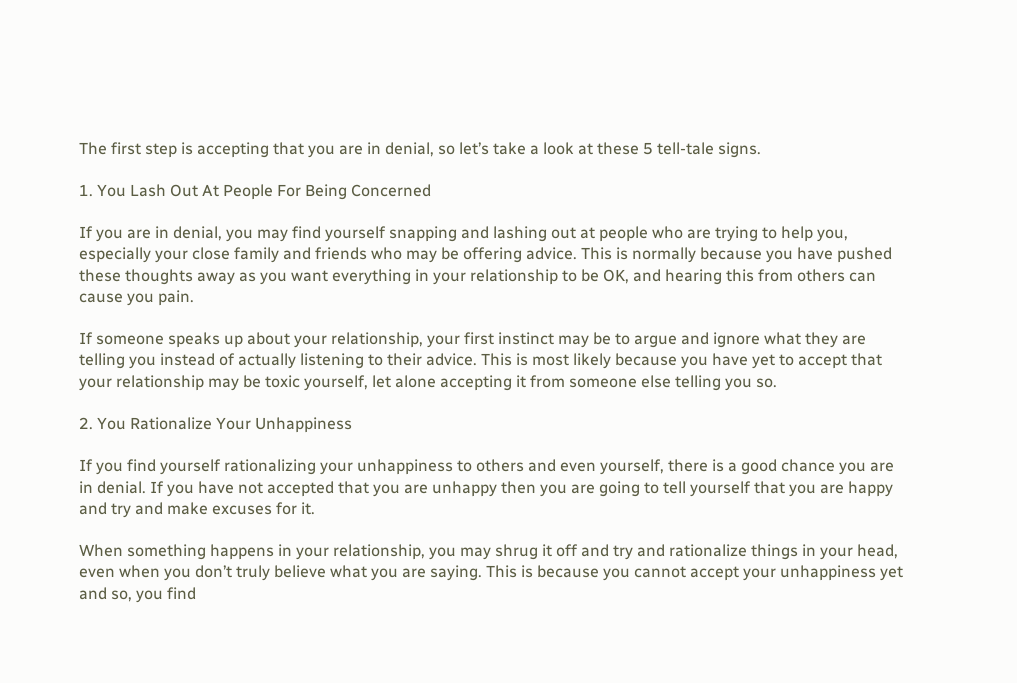The first step is accepting that you are in denial, so let’s take a look at these 5 tell-tale signs.

1. You Lash Out At People For Being Concerned

If you are in denial, you may find yourself snapping and lashing out at people who are trying to help you, especially your close family and friends who may be offering advice. This is normally because you have pushed these thoughts away as you want everything in your relationship to be OK, and hearing this from others can cause you pain.

If someone speaks up about your relationship, your first instinct may be to argue and ignore what they are telling you instead of actually listening to their advice. This is most likely because you have yet to accept that your relationship may be toxic yourself, let alone accepting it from someone else telling you so.

2. You Rationalize Your Unhappiness

If you find yourself rationalizing your unhappiness to others and even yourself, there is a good chance you are in denial. If you have not accepted that you are unhappy then you are going to tell yourself that you are happy and try and make excuses for it.

When something happens in your relationship, you may shrug it off and try and rationalize things in your head, even when you don’t truly believe what you are saying. This is because you cannot accept your unhappiness yet and so, you find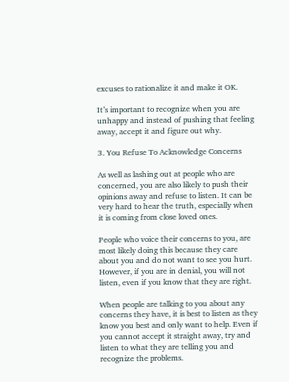excuses to rationalize it and make it OK.

It’s important to recognize when you are unhappy and instead of pushing that feeling away, accept it and figure out why.

3. You Refuse To Acknowledge Concerns

As well as lashing out at people who are concerned, you are also likely to push their opinions away and refuse to listen. It can be very hard to hear the truth, especially when it is coming from close loved ones.

People who voice their concerns to you, are most likely doing this because they care about you and do not want to see you hurt. However, if you are in denial, you will not listen, even if you know that they are right.

When people are talking to you about any concerns they have, it is best to listen as they know you best and only want to help. Even if you cannot accept it straight away, try and listen to what they are telling you and recognize the problems.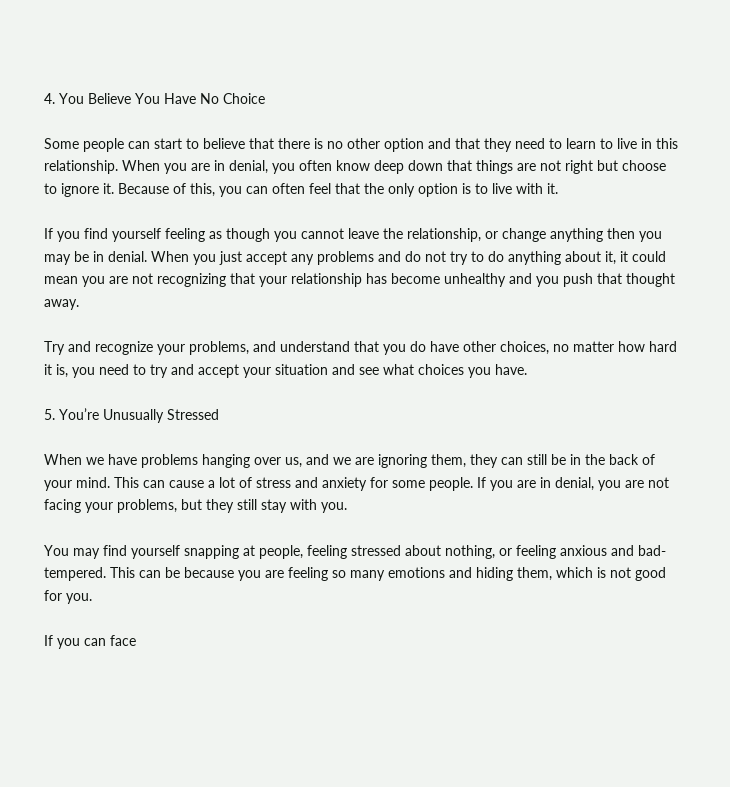4. You Believe You Have No Choice

Some people can start to believe that there is no other option and that they need to learn to live in this relationship. When you are in denial, you often know deep down that things are not right but choose to ignore it. Because of this, you can often feel that the only option is to live with it.

If you find yourself feeling as though you cannot leave the relationship, or change anything then you may be in denial. When you just accept any problems and do not try to do anything about it, it could mean you are not recognizing that your relationship has become unhealthy and you push that thought away.

Try and recognize your problems, and understand that you do have other choices, no matter how hard it is, you need to try and accept your situation and see what choices you have.

5. You’re Unusually Stressed

When we have problems hanging over us, and we are ignoring them, they can still be in the back of your mind. This can cause a lot of stress and anxiety for some people. If you are in denial, you are not facing your problems, but they still stay with you.

You may find yourself snapping at people, feeling stressed about nothing, or feeling anxious and bad-tempered. This can be because you are feeling so many emotions and hiding them, which is not good for you.

If you can face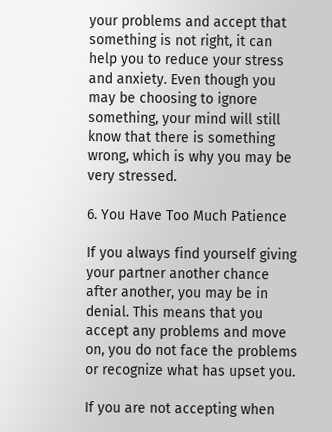your problems and accept that something is not right, it can help you to reduce your stress and anxiety. Even though you may be choosing to ignore something, your mind will still know that there is something wrong, which is why you may be very stressed.

6. You Have Too Much Patience

If you always find yourself giving your partner another chance after another, you may be in denial. This means that you accept any problems and move on, you do not face the problems or recognize what has upset you.

If you are not accepting when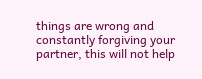things are wrong and constantly forgiving your partner, this will not help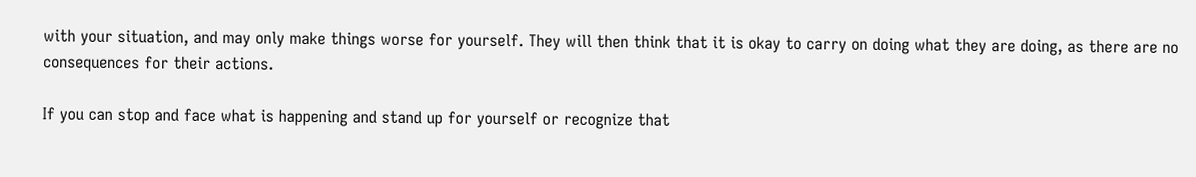with your situation, and may only make things worse for yourself. They will then think that it is okay to carry on doing what they are doing, as there are no consequences for their actions.

If you can stop and face what is happening and stand up for yourself or recognize that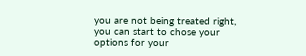you are not being treated right, you can start to chose your options for your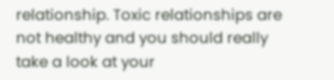relationship. Toxic relationships are not healthy and you should really take a look at your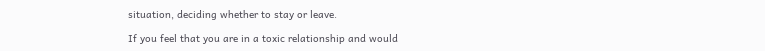situation, deciding whether to stay or leave.

If you feel that you are in a toxic relationship and would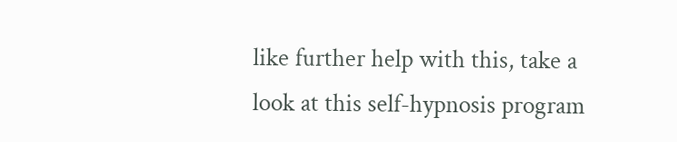like further help with this, take a look at this self-hypnosis program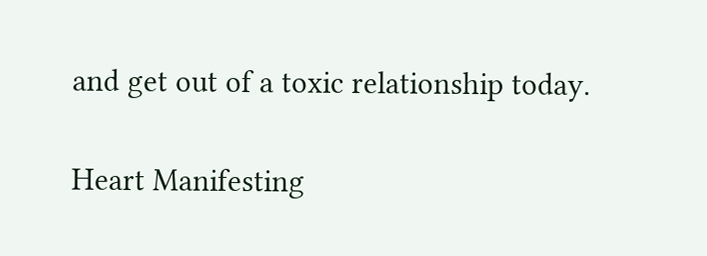and get out of a toxic relationship today.

Heart Manifesting